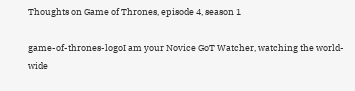Thoughts on Game of Thrones, episode 4, season 1

game-of-thrones-logoI am your Novice GoT Watcher, watching the world-wide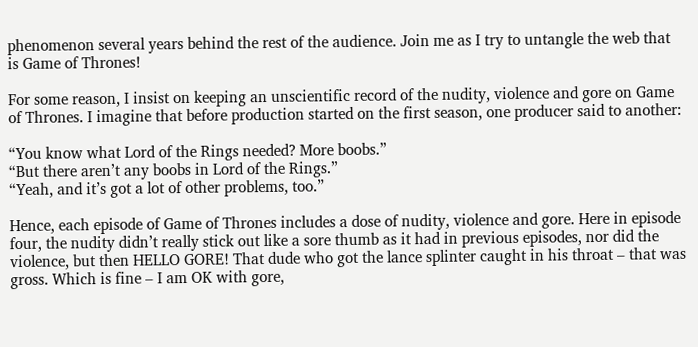phenomenon several years behind the rest of the audience. Join me as I try to untangle the web that is Game of Thrones!

For some reason, I insist on keeping an unscientific record of the nudity, violence and gore on Game of Thrones. I imagine that before production started on the first season, one producer said to another:

“You know what Lord of the Rings needed? More boobs.”
“But there aren’t any boobs in Lord of the Rings.”
“Yeah, and it’s got a lot of other problems, too.”

Hence, each episode of Game of Thrones includes a dose of nudity, violence and gore. Here in episode four, the nudity didn’t really stick out like a sore thumb as it had in previous episodes, nor did the violence, but then HELLO GORE! That dude who got the lance splinter caught in his throat – that was gross. Which is fine – I am OK with gore,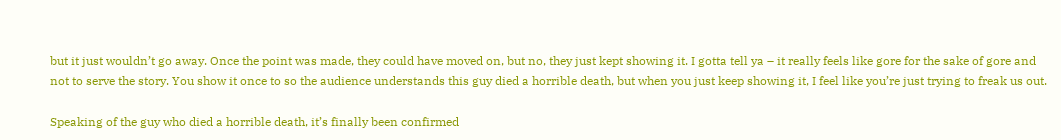but it just wouldn’t go away. Once the point was made, they could have moved on, but no, they just kept showing it. I gotta tell ya – it really feels like gore for the sake of gore and not to serve the story. You show it once to so the audience understands this guy died a horrible death, but when you just keep showing it, I feel like you’re just trying to freak us out.

Speaking of the guy who died a horrible death, it’s finally been confirmed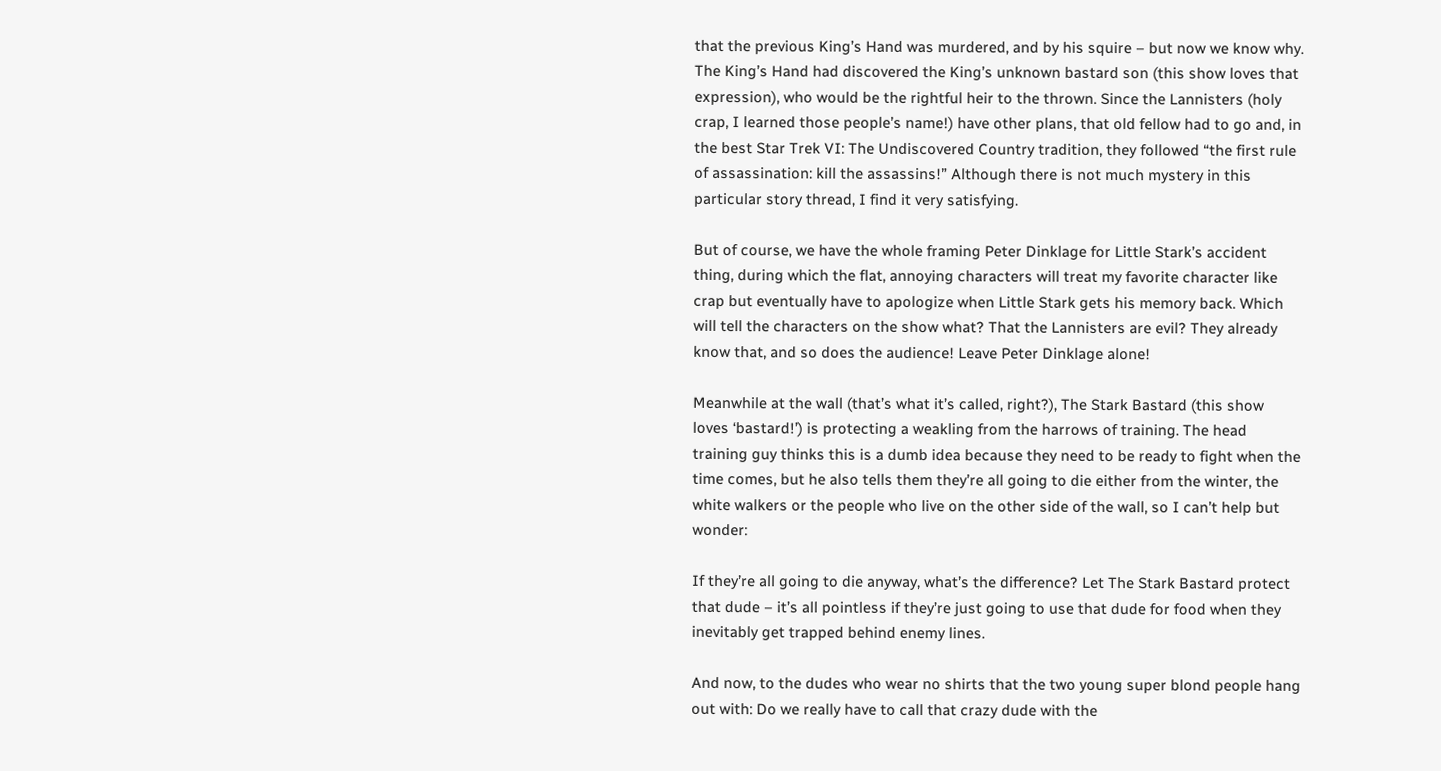that the previous King’s Hand was murdered, and by his squire – but now we know why. The King’s Hand had discovered the King’s unknown bastard son (this show loves that expression), who would be the rightful heir to the thrown. Since the Lannisters (holy crap, I learned those people’s name!) have other plans, that old fellow had to go and, in the best Star Trek VI: The Undiscovered Country tradition, they followed “the first rule of assassination: kill the assassins!” Although there is not much mystery in this particular story thread, I find it very satisfying.

But of course, we have the whole framing Peter Dinklage for Little Stark’s accident thing, during which the flat, annoying characters will treat my favorite character like crap but eventually have to apologize when Little Stark gets his memory back. Which will tell the characters on the show what? That the Lannisters are evil? They already know that, and so does the audience! Leave Peter Dinklage alone!

Meanwhile at the wall (that’s what it’s called, right?), The Stark Bastard (this show loves ‘bastard!’) is protecting a weakling from the harrows of training. The head training guy thinks this is a dumb idea because they need to be ready to fight when the time comes, but he also tells them they’re all going to die either from the winter, the white walkers or the people who live on the other side of the wall, so I can’t help but wonder:

If they’re all going to die anyway, what’s the difference? Let The Stark Bastard protect that dude – it’s all pointless if they’re just going to use that dude for food when they inevitably get trapped behind enemy lines.

And now, to the dudes who wear no shirts that the two young super blond people hang out with: Do we really have to call that crazy dude with the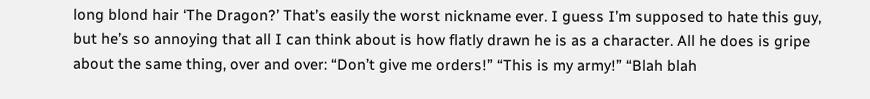long blond hair ‘The Dragon?’ That’s easily the worst nickname ever. I guess I’m supposed to hate this guy, but he’s so annoying that all I can think about is how flatly drawn he is as a character. All he does is gripe about the same thing, over and over: “Don’t give me orders!” “This is my army!” “Blah blah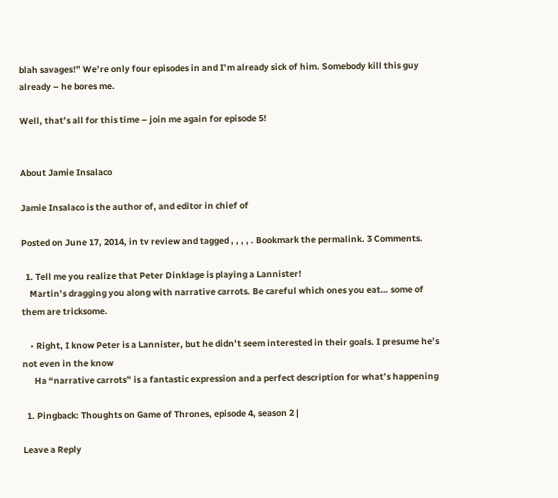blah savages!” We’re only four episodes in and I’m already sick of him. Somebody kill this guy already – he bores me.

Well, that’s all for this time – join me again for episode 5!


About Jamie Insalaco

Jamie Insalaco is the author of, and editor in chief of

Posted on June 17, 2014, in tv review and tagged , , , , . Bookmark the permalink. 3 Comments.

  1. Tell me you realize that Peter Dinklage is playing a Lannister!
    Martin’s dragging you along with narrative carrots. Be careful which ones you eat… some of them are tricksome.

    • Right, I know Peter is a Lannister, but he didn’t seem interested in their goals. I presume he’s not even in the know
      Ha “narrative carrots” is a fantastic expression and a perfect description for what’s happening

  1. Pingback: Thoughts on Game of Thrones, episode 4, season 2 |

Leave a Reply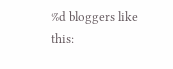%d bloggers like this: